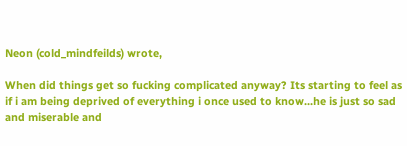Neon (cold_mindfeilds) wrote,

When did things get so fucking complicated anyway? Its starting to feel as if i am being deprived of everything i once used to know...he is just so sad and miserable and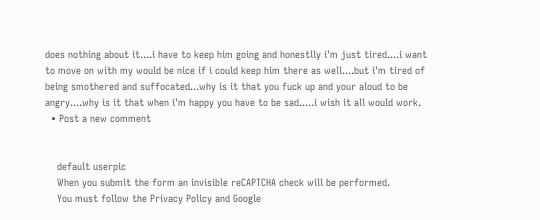does nothing about it....i have to keep him going and honestlly i'm just tired....i want to move on with my would be nice if i could keep him there as well....but i'm tired of being smothered and suffocated...why is it that you fuck up and your aloud to be angry....why is it that when i'm happy you have to be sad.....i wish it all would work.
  • Post a new comment


    default userpic
    When you submit the form an invisible reCAPTCHA check will be performed.
    You must follow the Privacy Policy and Google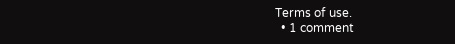Terms of use.
  • 1 comment